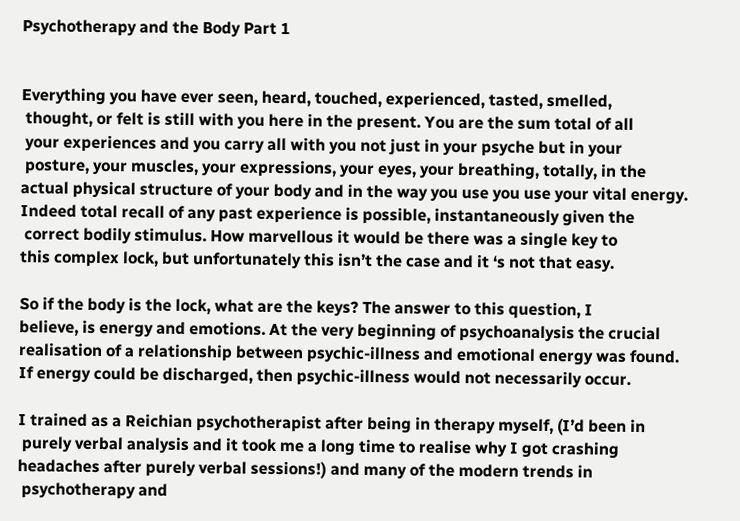Psychotherapy and the Body Part 1


Everything you have ever seen, heard, touched, experienced, tasted, smelled,
 thought, or felt is still with you here in the present. You are the sum total of all
 your experiences and you carry all with you not just in your psyche but in your
 posture, your muscles, your expressions, your eyes, your breathing, totally, in the
actual physical structure of your body and in the way you use you use your vital energy.
Indeed total recall of any past experience is possible, instantaneously given the
 correct bodily stimulus. How marvellous it would be there was a single key to
this complex lock, but unfortunately this isn’t the case and it ‘s not that easy.

So if the body is the lock, what are the keys? The answer to this question, I
believe, is energy and emotions. At the very beginning of psychoanalysis the crucial realisation of a relationship between psychic-illness and emotional energy was found.
If energy could be discharged, then psychic-illness would not necessarily occur.

I trained as a Reichian psychotherapist after being in therapy myself, (I’d been in
 purely verbal analysis and it took me a long time to realise why I got crashing
headaches after purely verbal sessions!) and many of the modern trends in
 psychotherapy and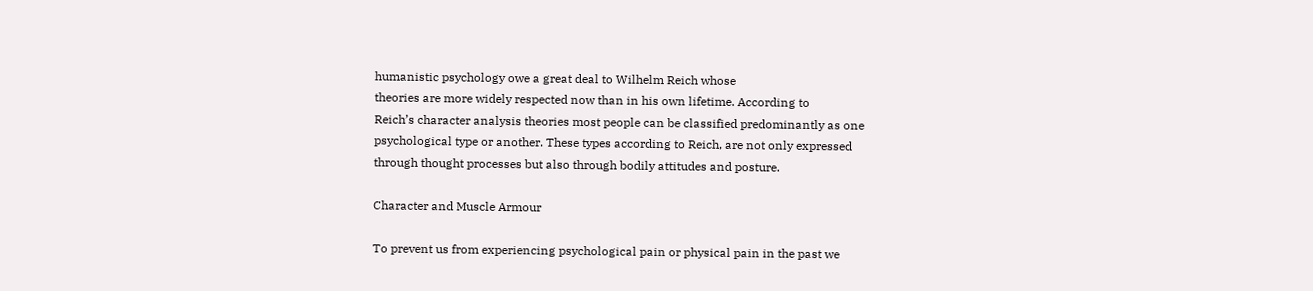humanistic psychology owe a great deal to Wilhelm Reich whose
theories are more widely respected now than in his own lifetime. According to
Reich’s character analysis theories most people can be classified predominantly as one
psychological type or another. These types according to Reich, are not only expressed
through thought processes but also through bodily attitudes and posture.

Character and Muscle Armour

To prevent us from experiencing psychological pain or physical pain in the past we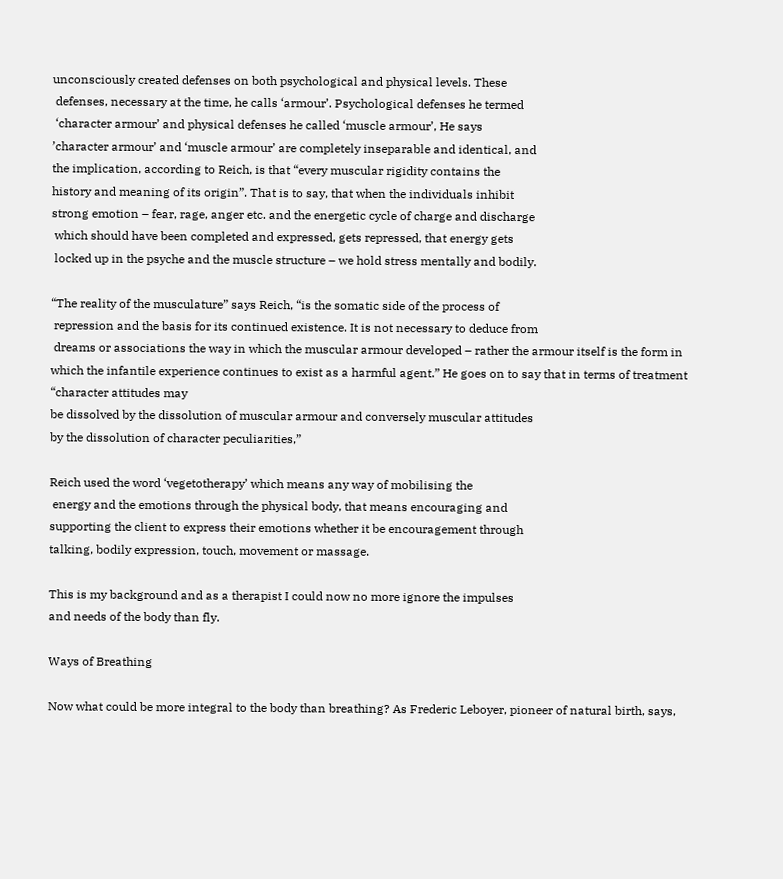unconsciously created defenses on both psychological and physical levels. These
 defenses, necessary at the time, he calls ‘armour’. Psychological defenses he termed
 ‘character armour’ and physical defenses he called ‘muscle armour’, He says
’character armour’ and ‘muscle armour’ are completely inseparable and identical, and
the implication, according to Reich, is that “every muscular rigidity contains the
history and meaning of its origin”. That is to say, that when the individuals inhibit
strong emotion – fear, rage, anger etc. and the energetic cycle of charge and discharge
 which should have been completed and expressed, gets repressed, that energy gets
 locked up in the psyche and the muscle structure – we hold stress mentally and bodily.

“The reality of the musculature” says Reich, “is the somatic side of the process of
 repression and the basis for its continued existence. It is not necessary to deduce from
 dreams or associations the way in which the muscular armour developed – rather the armour itself is the form in which the infantile experience continues to exist as a harmful agent.” He goes on to say that in terms of treatment “character attitudes may
be dissolved by the dissolution of muscular armour and conversely muscular attitudes
by the dissolution of character peculiarities,”

Reich used the word ‘vegetotherapy’ which means any way of mobilising the
 energy and the emotions through the physical body, that means encouraging and
supporting the client to express their emotions whether it be encouragement through
talking, bodily expression, touch, movement or massage.

This is my background and as a therapist I could now no more ignore the impulses
and needs of the body than fly.

Ways of Breathing

Now what could be more integral to the body than breathing? As Frederic Leboyer, pioneer of natural birth, says,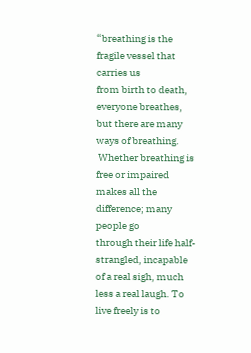“breathing is the fragile vessel that carries us
from birth to death, everyone breathes, but there are many ways of breathing.
 Whether breathing is free or impaired makes all the difference; many people go
through their life half-strangled, incapable of a real sigh, much less a real laugh. To
live freely is to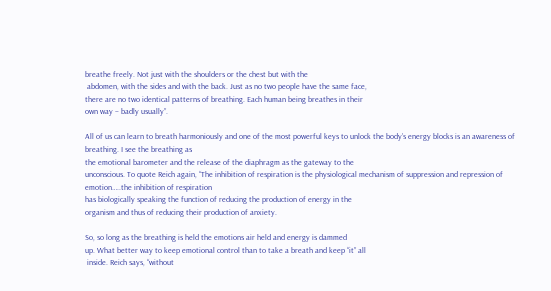breathe freely. Not just with the shoulders or the chest but with the
 abdomen, with the sides and with the back. Just as no two people have the same face,
there are no two identical patterns of breathing. Each human being breathes in their
own way – badly usually”.

All of us can learn to breath harmoniously and one of the most powerful keys to unlock the body’s energy blocks is an awareness of breathing. I see the breathing as
the emotional barometer and the release of the diaphragm as the gateway to the
unconscious. To quote Reich again, “The inhibition of respiration is the physiological mechanism of suppression and repression of emotion…..the inhibition of respiration
has biologically speaking the function of reducing the production of energy in the
organism and thus of reducing their production of anxiety.

So, so long as the breathing is held the emotions air held and energy is dammed
up. What better way to keep emotional control than to take a breath and keep “it” all
 inside. Reich says, “without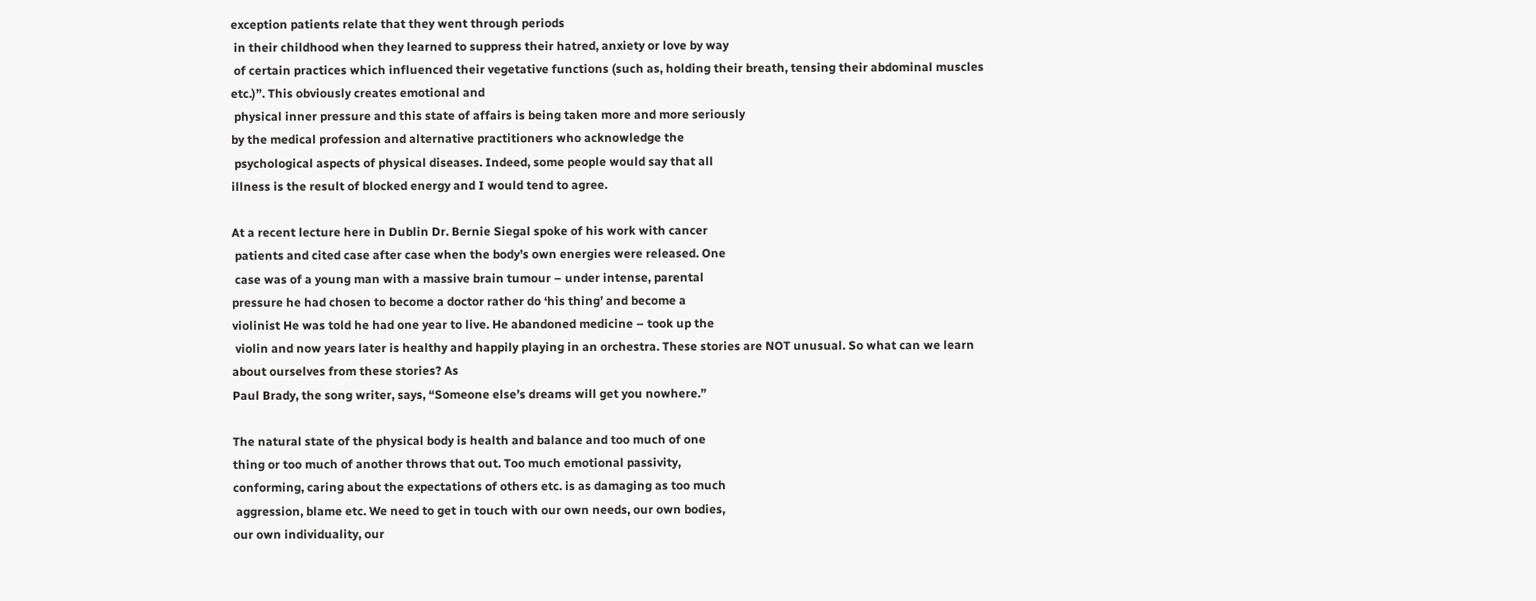exception patients relate that they went through periods
 in their childhood when they learned to suppress their hatred, anxiety or love by way
 of certain practices which influenced their vegetative functions (such as, holding their breath, tensing their abdominal muscles etc.)”. This obviously creates emotional and
 physical inner pressure and this state of affairs is being taken more and more seriously
by the medical profession and alternative practitioners who acknowledge the
 psychological aspects of physical diseases. Indeed, some people would say that all
illness is the result of blocked energy and I would tend to agree.

At a recent lecture here in Dublin Dr. Bernie Siegal spoke of his work with cancer
 patients and cited case after case when the body’s own energies were released. One
 case was of a young man with a massive brain tumour – under intense, parental
pressure he had chosen to become a doctor rather do ‘his thing’ and become a
violinist He was told he had one year to live. He abandoned medicine – took up the
 violin and now years later is healthy and happily playing in an orchestra. These stories are NOT unusual. So what can we learn about ourselves from these stories? As
Paul Brady, the song writer, says, “Someone else’s dreams will get you nowhere.”

The natural state of the physical body is health and balance and too much of one
thing or too much of another throws that out. Too much emotional passivity,
conforming, caring about the expectations of others etc. is as damaging as too much
 aggression, blame etc. We need to get in touch with our own needs, our own bodies,
our own individuality, our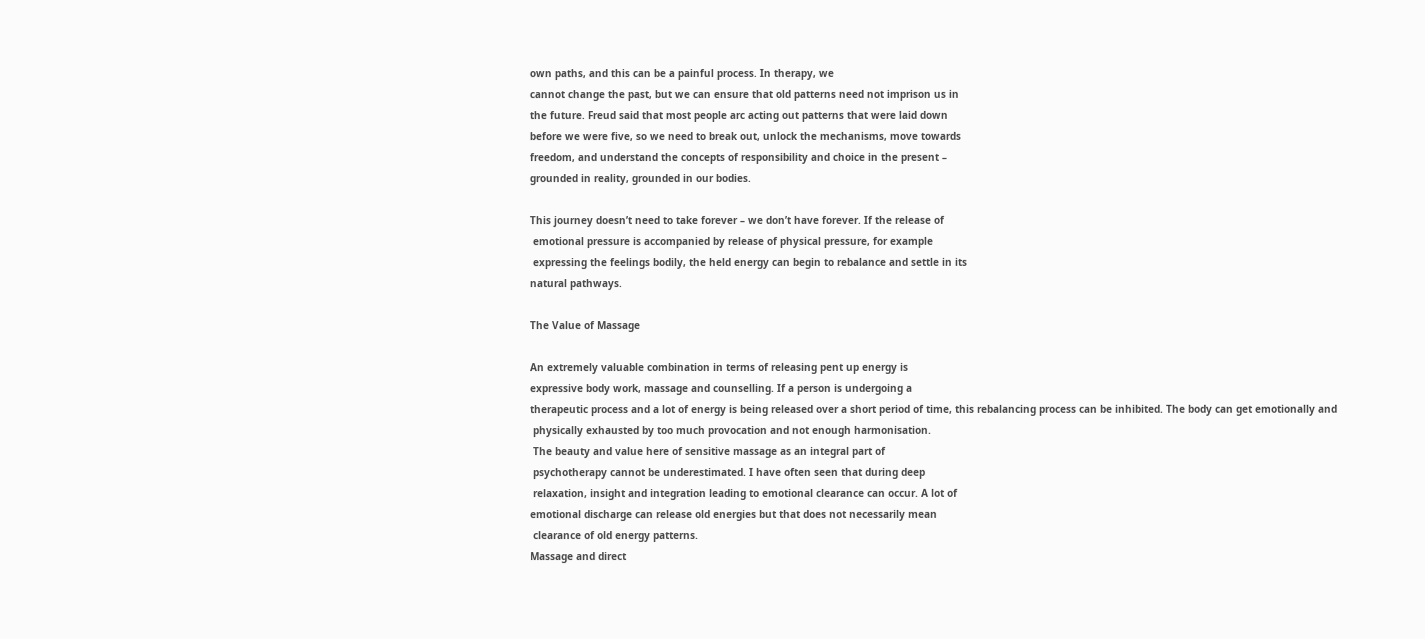own paths, and this can be a painful process. In therapy, we
cannot change the past, but we can ensure that old patterns need not imprison us in
the future. Freud said that most people arc acting out patterns that were laid down
before we were five, so we need to break out, unlock the mechanisms, move towards
freedom, and understand the concepts of responsibility and choice in the present –
grounded in reality, grounded in our bodies.

This journey doesn’t need to take forever – we don’t have forever. If the release of
 emotional pressure is accompanied by release of physical pressure, for example
 expressing the feelings bodily, the held energy can begin to rebalance and settle in its
natural pathways.

The Value of Massage

An extremely valuable combination in terms of releasing pent up energy is
expressive body work, massage and counselling. If a person is undergoing a
therapeutic process and a lot of energy is being released over a short period of time, this rebalancing process can be inhibited. The body can get emotionally and
 physically exhausted by too much provocation and not enough harmonisation.
 The beauty and value here of sensitive massage as an integral part of
 psychotherapy cannot be underestimated. I have often seen that during deep
 relaxation, insight and integration leading to emotional clearance can occur. A lot of
emotional discharge can release old energies but that does not necessarily mean
 clearance of old energy patterns.
Massage and direct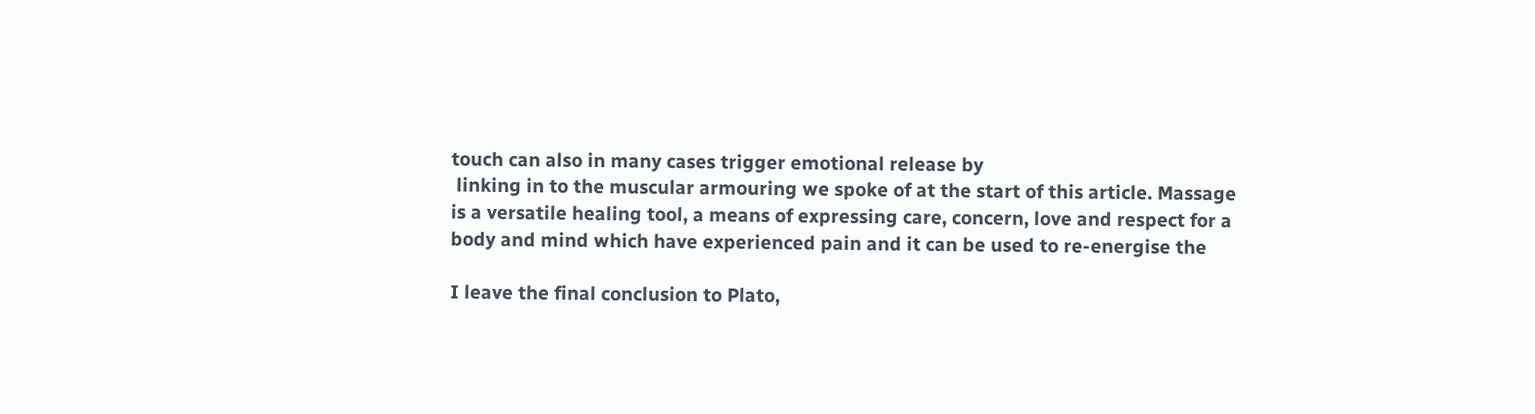touch can also in many cases trigger emotional release by
 linking in to the muscular armouring we spoke of at the start of this article. Massage
is a versatile healing tool, a means of expressing care, concern, love and respect for a
body and mind which have experienced pain and it can be used to re-energise the

I leave the final conclusion to Plato,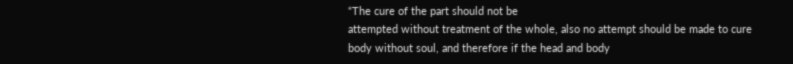“The cure of the part should not be
attempted without treatment of the whole, also no attempt should be made to cure
body without soul, and therefore if the head and body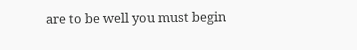are to be well you must begin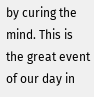by curing the mind. This is the great event of our day in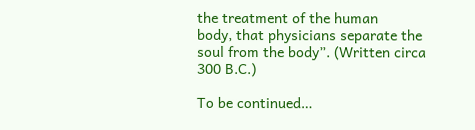the treatment of the human
body, that physicians separate the soul from the body”. (Written circa 300 B.C.)

To be continued…